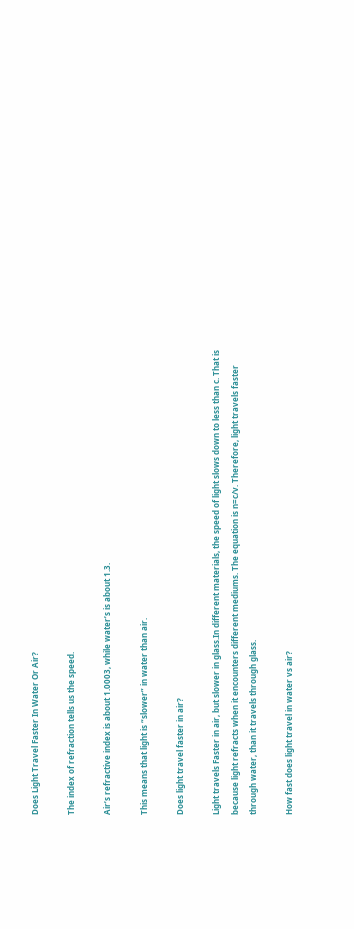Does Light Travel Faster In Water Or Air?

The index of refraction tells us the speed.

Air’s refractive index is about 1.0003, while water’s is about 1.3.

This means that light is “slower” in water than air.

Does light travel faster in air?

Light travels Faster in air, but slower in glass.In different materials, the speed of light slows down to less than c. That is because light refracts when it encounters different mediums. The equation is n=c/v. Therefore, light travels faster through water, than it travels through glass.

How fast does light travel in water vs air?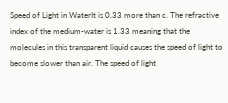Speed of Light in WaterIt is 0.33 more than c. The refractive index of the medium-water is 1.33 meaning that the molecules in this transparent liquid causes the speed of light to become slower than air. The speed of light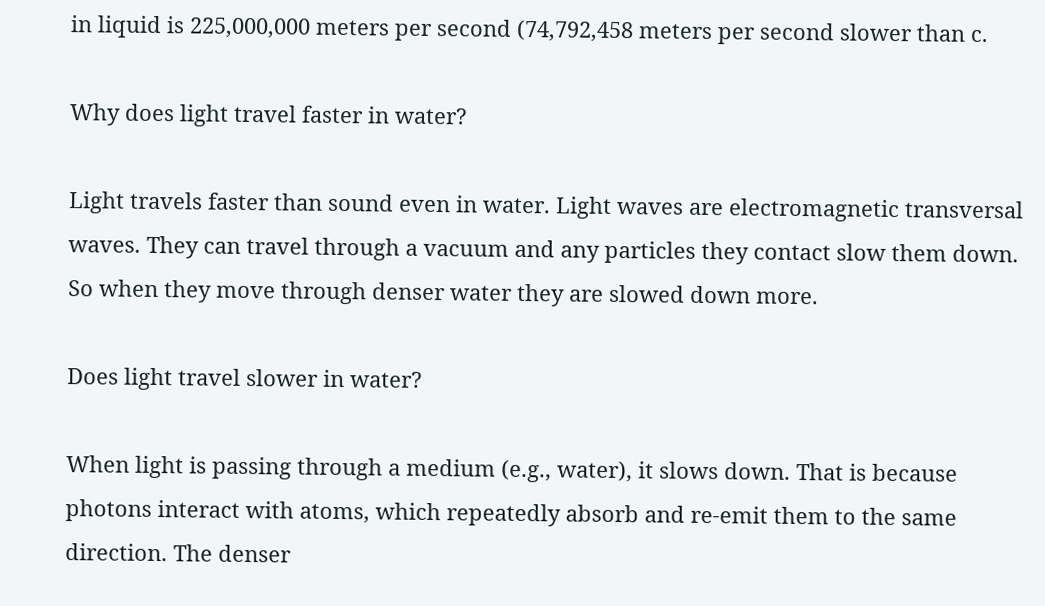in liquid is 225,000,000 meters per second (74,792,458 meters per second slower than c.

Why does light travel faster in water?

Light travels faster than sound even in water. Light waves are electromagnetic transversal waves. They can travel through a vacuum and any particles they contact slow them down. So when they move through denser water they are slowed down more.

Does light travel slower in water?

When light is passing through a medium (e.g., water), it slows down. That is because photons interact with atoms, which repeatedly absorb and re-emit them to the same direction. The denser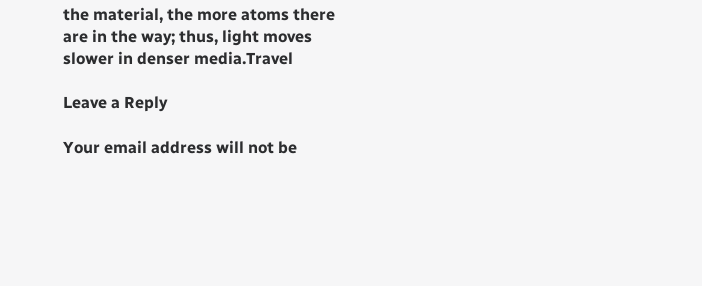the material, the more atoms there are in the way; thus, light moves slower in denser media.Travel

Leave a Reply

Your email address will not be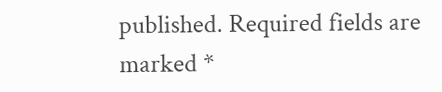published. Required fields are marked *